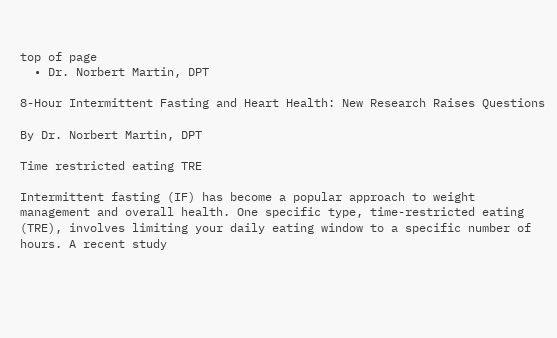top of page
  • Dr. Norbert Martin, DPT

8-Hour Intermittent Fasting and Heart Health: New Research Raises Questions

By Dr. Norbert Martin, DPT

Time restricted eating TRE

Intermittent fasting (IF) has become a popular approach to weight management and overall health. One specific type, time-restricted eating (TRE), involves limiting your daily eating window to a specific number of hours. A recent study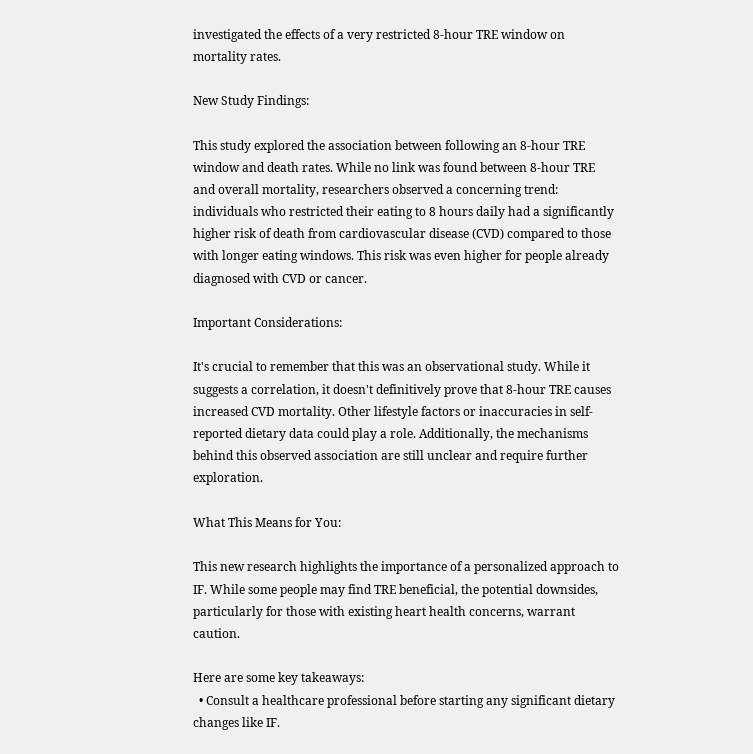investigated the effects of a very restricted 8-hour TRE window on mortality rates.

New Study Findings:

This study explored the association between following an 8-hour TRE window and death rates. While no link was found between 8-hour TRE and overall mortality, researchers observed a concerning trend: individuals who restricted their eating to 8 hours daily had a significantly higher risk of death from cardiovascular disease (CVD) compared to those with longer eating windows. This risk was even higher for people already diagnosed with CVD or cancer.

Important Considerations:

It's crucial to remember that this was an observational study. While it suggests a correlation, it doesn't definitively prove that 8-hour TRE causes increased CVD mortality. Other lifestyle factors or inaccuracies in self-reported dietary data could play a role. Additionally, the mechanisms behind this observed association are still unclear and require further exploration.

What This Means for You:

This new research highlights the importance of a personalized approach to IF. While some people may find TRE beneficial, the potential downsides, particularly for those with existing heart health concerns, warrant caution.

Here are some key takeaways:
  • Consult a healthcare professional before starting any significant dietary changes like IF.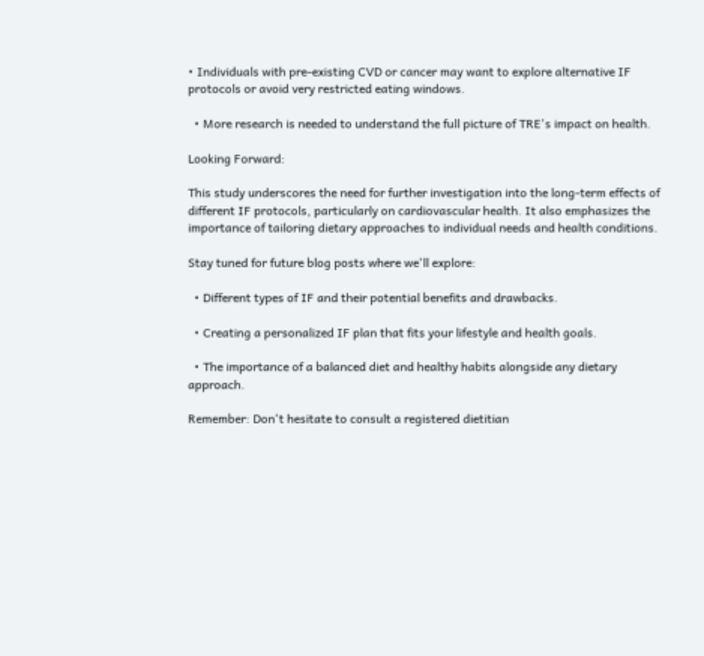• Individuals with pre-existing CVD or cancer may want to explore alternative IF protocols or avoid very restricted eating windows.

  • More research is needed to understand the full picture of TRE's impact on health.

Looking Forward:

This study underscores the need for further investigation into the long-term effects of different IF protocols, particularly on cardiovascular health. It also emphasizes the importance of tailoring dietary approaches to individual needs and health conditions.

Stay tuned for future blog posts where we'll explore:

  • Different types of IF and their potential benefits and drawbacks.

  • Creating a personalized IF plan that fits your lifestyle and health goals.

  • The importance of a balanced diet and healthy habits alongside any dietary approach.

Remember: Don't hesitate to consult a registered dietitian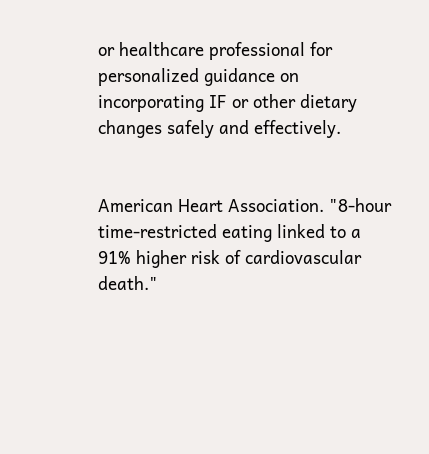or healthcare professional for personalized guidance on incorporating IF or other dietary changes safely and effectively.


American Heart Association. "8-hour time-restricted eating linked to a 91% higher risk of cardiovascular death."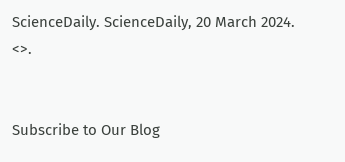ScienceDaily. ScienceDaily, 20 March 2024. <>.


Subscribe to Our Blog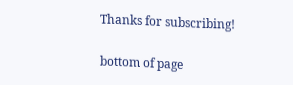Thanks for subscribing!

bottom of page